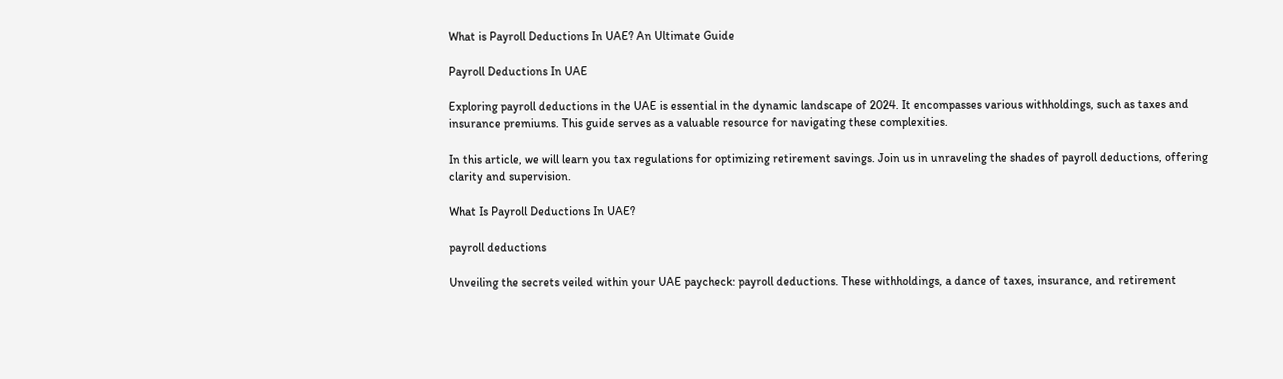What is Payroll Deductions In UAE? An Ultimate Guide

Payroll Deductions In UAE

Exploring payroll deductions in the UAE is essential in the dynamic landscape of 2024. It encompasses various withholdings, such as taxes and insurance premiums. This guide serves as a valuable resource for navigating these complexities.

In this article, we will learn you tax regulations for optimizing retirement savings. Join us in unraveling the shades of payroll deductions, offering clarity and supervision.

What Is Payroll Deductions In UAE?

payroll deductions

Unveiling the secrets veiled within your UAE paycheck: payroll deductions. These withholdings, a dance of taxes, insurance, and retirement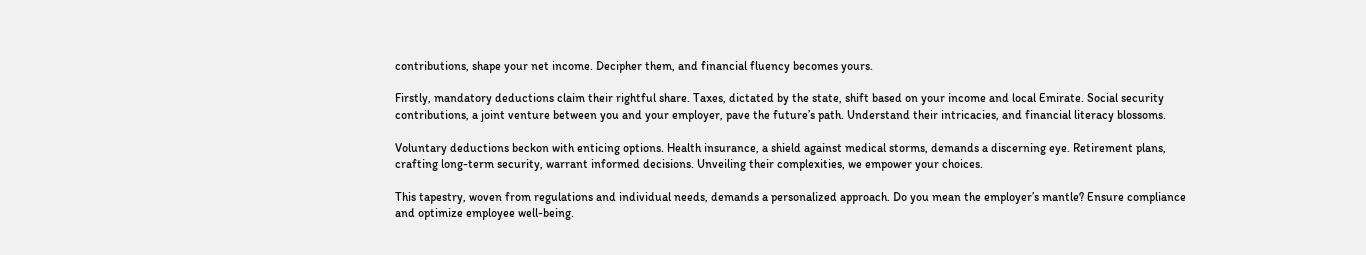contributions, shape your net income. Decipher them, and financial fluency becomes yours.

Firstly, mandatory deductions claim their rightful share. Taxes, dictated by the state, shift based on your income and local Emirate. Social security contributions, a joint venture between you and your employer, pave the future’s path. Understand their intricacies, and financial literacy blossoms.

Voluntary deductions beckon with enticing options. Health insurance, a shield against medical storms, demands a discerning eye. Retirement plans, crafting long-term security, warrant informed decisions. Unveiling their complexities, we empower your choices.

This tapestry, woven from regulations and individual needs, demands a personalized approach. Do you mean the employer’s mantle? Ensure compliance and optimize employee well-being.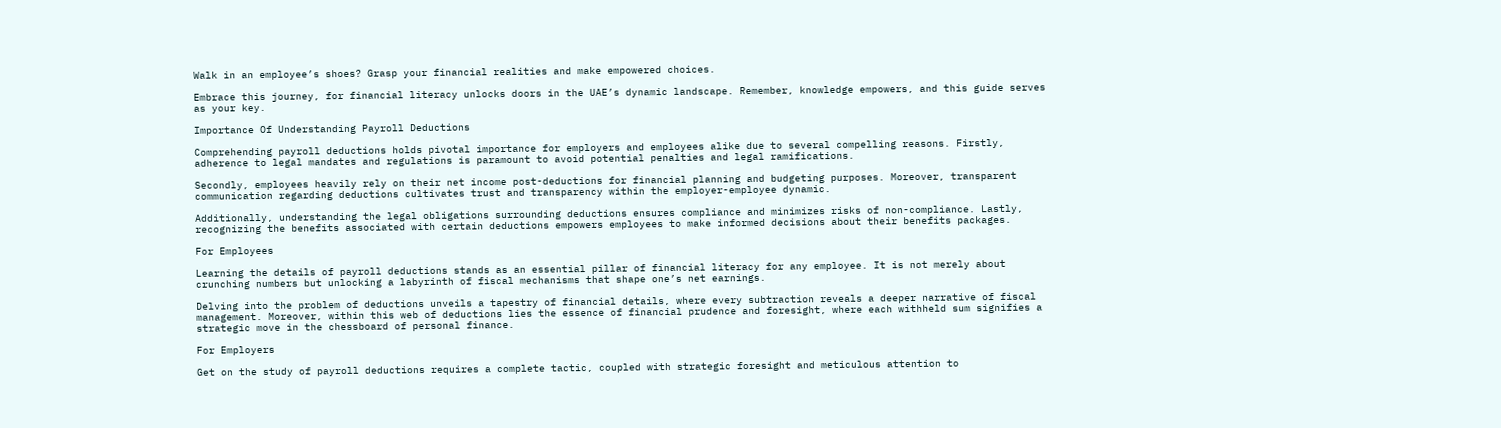Walk in an employee’s shoes? Grasp your financial realities and make empowered choices.

Embrace this journey, for financial literacy unlocks doors in the UAE’s dynamic landscape. Remember, knowledge empowers, and this guide serves as your key.

Importance Of Understanding Payroll Deductions

Comprehending payroll deductions holds pivotal importance for employers and employees alike due to several compelling reasons. Firstly, adherence to legal mandates and regulations is paramount to avoid potential penalties and legal ramifications.

Secondly, employees heavily rely on their net income post-deductions for financial planning and budgeting purposes. Moreover, transparent communication regarding deductions cultivates trust and transparency within the employer-employee dynamic.

Additionally, understanding the legal obligations surrounding deductions ensures compliance and minimizes risks of non-compliance. Lastly, recognizing the benefits associated with certain deductions empowers employees to make informed decisions about their benefits packages.

For Employees

Learning the details of payroll deductions stands as an essential pillar of financial literacy for any employee. It is not merely about crunching numbers but unlocking a labyrinth of fiscal mechanisms that shape one’s net earnings.

Delving into the problem of deductions unveils a tapestry of financial details, where every subtraction reveals a deeper narrative of fiscal management. Moreover, within this web of deductions lies the essence of financial prudence and foresight, where each withheld sum signifies a strategic move in the chessboard of personal finance.

For Employers

Get on the study of payroll deductions requires a complete tactic, coupled with strategic foresight and meticulous attention to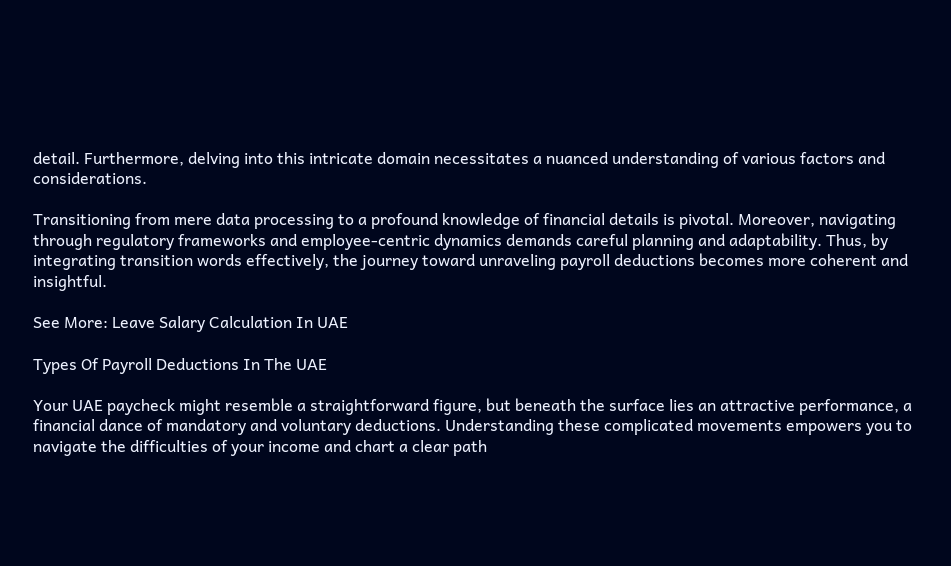detail. Furthermore, delving into this intricate domain necessitates a nuanced understanding of various factors and considerations.

Transitioning from mere data processing to a profound knowledge of financial details is pivotal. Moreover, navigating through regulatory frameworks and employee-centric dynamics demands careful planning and adaptability. Thus, by integrating transition words effectively, the journey toward unraveling payroll deductions becomes more coherent and insightful.

See More: Leave Salary Calculation In UAE

Types Of Payroll Deductions In The UAE

Your UAE paycheck might resemble a straightforward figure, but beneath the surface lies an attractive performance, a financial dance of mandatory and voluntary deductions. Understanding these complicated movements empowers you to navigate the difficulties of your income and chart a clear path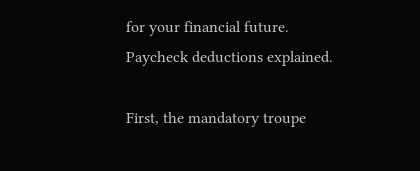for your financial future. Paycheck deductions explained.

First, the mandatory troupe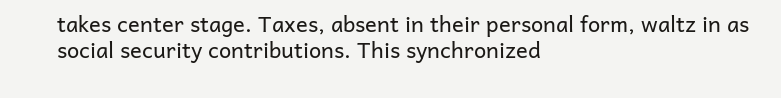takes center stage. Taxes, absent in their personal form, waltz in as social security contributions. This synchronized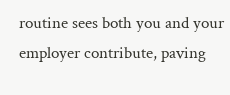routine sees both you and your employer contribute, paving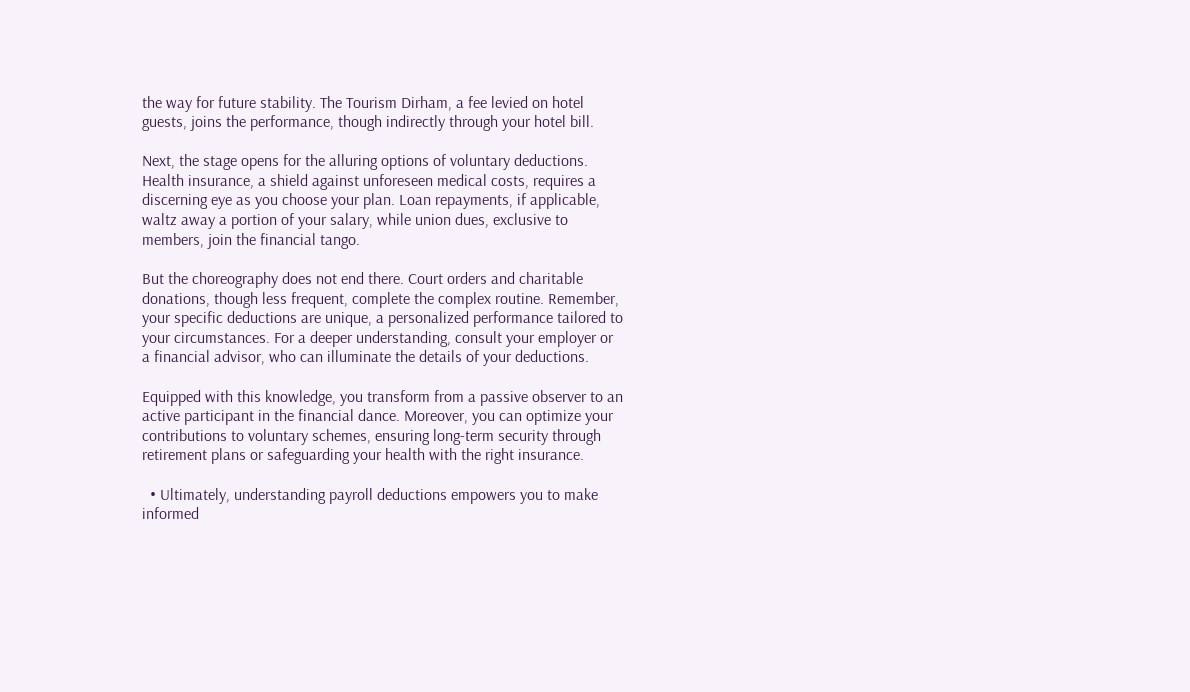the way for future stability. The Tourism Dirham, a fee levied on hotel guests, joins the performance, though indirectly through your hotel bill.

Next, the stage opens for the alluring options of voluntary deductions. Health insurance, a shield against unforeseen medical costs, requires a discerning eye as you choose your plan. Loan repayments, if applicable, waltz away a portion of your salary, while union dues, exclusive to members, join the financial tango.

But the choreography does not end there. Court orders and charitable donations, though less frequent, complete the complex routine. Remember, your specific deductions are unique, a personalized performance tailored to your circumstances. For a deeper understanding, consult your employer or a financial advisor, who can illuminate the details of your deductions.

Equipped with this knowledge, you transform from a passive observer to an active participant in the financial dance. Moreover, you can optimize your contributions to voluntary schemes, ensuring long-term security through retirement plans or safeguarding your health with the right insurance.

  • Ultimately, understanding payroll deductions empowers you to make informed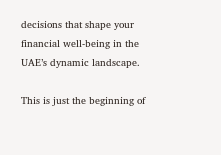decisions that shape your financial well-being in the UAE’s dynamic landscape.

This is just the beginning of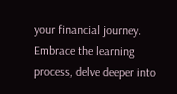your financial journey. Embrace the learning process, delve deeper into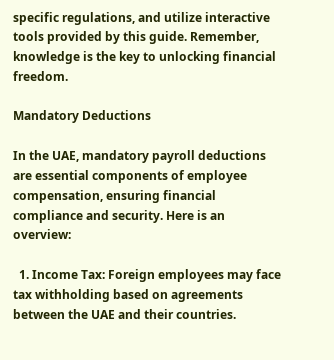specific regulations, and utilize interactive tools provided by this guide. Remember, knowledge is the key to unlocking financial freedom.

Mandatory Deductions

In the UAE, mandatory payroll deductions are essential components of employee compensation, ensuring financial compliance and security. Here is an overview:

  1. Income Tax: Foreign employees may face tax withholding based on agreements between the UAE and their countries.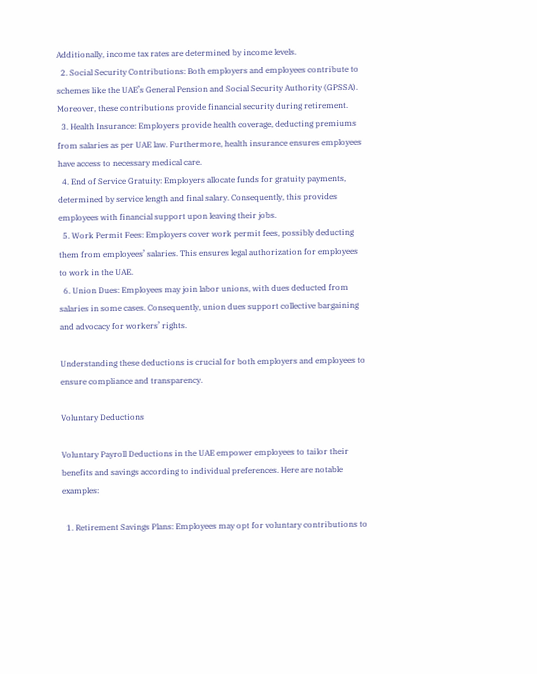Additionally, income tax rates are determined by income levels.
  2. Social Security Contributions: Both employers and employees contribute to schemes like the UAE’s General Pension and Social Security Authority (GPSSA). Moreover, these contributions provide financial security during retirement.
  3. Health Insurance: Employers provide health coverage, deducting premiums from salaries as per UAE law. Furthermore, health insurance ensures employees have access to necessary medical care.
  4. End of Service Gratuity: Employers allocate funds for gratuity payments, determined by service length and final salary. Consequently, this provides employees with financial support upon leaving their jobs.
  5. Work Permit Fees: Employers cover work permit fees, possibly deducting them from employees’ salaries. This ensures legal authorization for employees to work in the UAE.
  6. Union Dues: Employees may join labor unions, with dues deducted from salaries in some cases. Consequently, union dues support collective bargaining and advocacy for workers’ rights.

Understanding these deductions is crucial for both employers and employees to ensure compliance and transparency.

Voluntary Deductions

Voluntary Payroll Deductions in the UAE empower employees to tailor their benefits and savings according to individual preferences. Here are notable examples:

  1. Retirement Savings Plans: Employees may opt for voluntary contributions to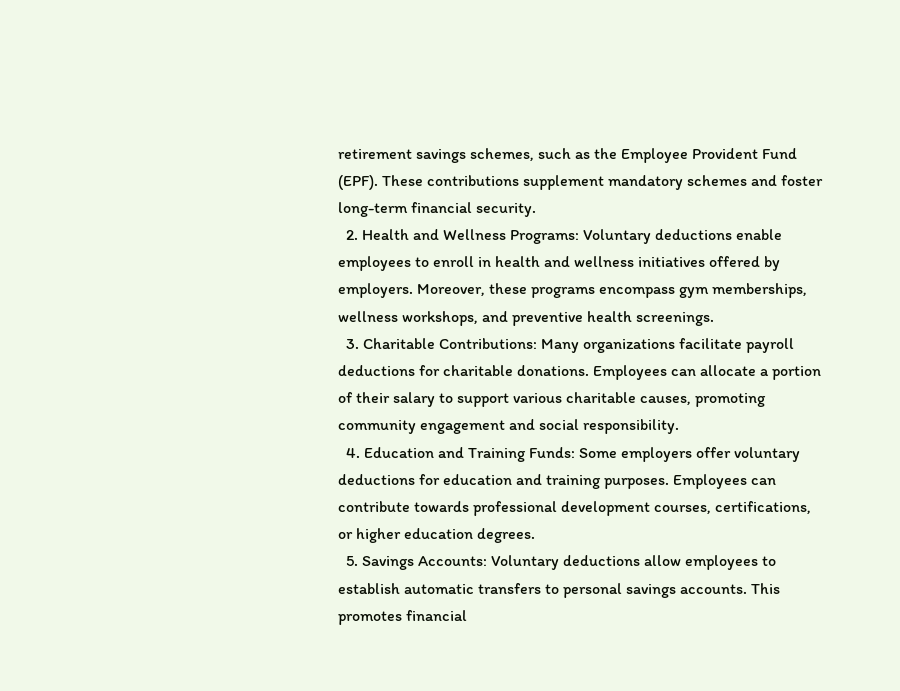retirement savings schemes, such as the Employee Provident Fund (EPF). These contributions supplement mandatory schemes and foster long-term financial security.
  2. Health and Wellness Programs: Voluntary deductions enable employees to enroll in health and wellness initiatives offered by employers. Moreover, these programs encompass gym memberships, wellness workshops, and preventive health screenings.
  3. Charitable Contributions: Many organizations facilitate payroll deductions for charitable donations. Employees can allocate a portion of their salary to support various charitable causes, promoting community engagement and social responsibility.
  4. Education and Training Funds: Some employers offer voluntary deductions for education and training purposes. Employees can contribute towards professional development courses, certifications, or higher education degrees.
  5. Savings Accounts: Voluntary deductions allow employees to establish automatic transfers to personal savings accounts. This promotes financial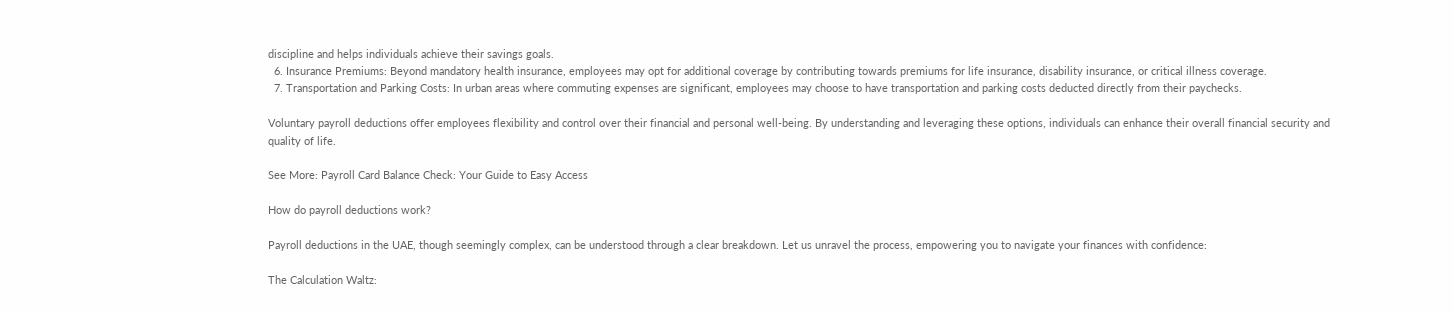discipline and helps individuals achieve their savings goals.
  6. Insurance Premiums: Beyond mandatory health insurance, employees may opt for additional coverage by contributing towards premiums for life insurance, disability insurance, or critical illness coverage.
  7. Transportation and Parking Costs: In urban areas where commuting expenses are significant, employees may choose to have transportation and parking costs deducted directly from their paychecks.

Voluntary payroll deductions offer employees flexibility and control over their financial and personal well-being. By understanding and leveraging these options, individuals can enhance their overall financial security and quality of life.

See More: Payroll Card Balance Check: Your Guide to Easy Access

How do payroll deductions work?

Payroll deductions in the UAE, though seemingly complex, can be understood through a clear breakdown. Let us unravel the process, empowering you to navigate your finances with confidence:

The Calculation Waltz: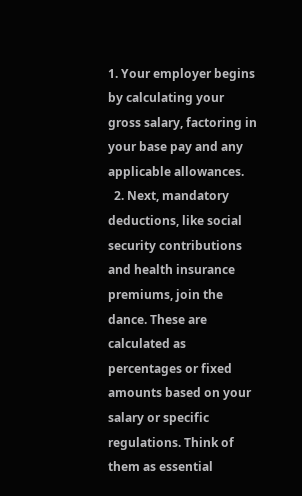1. Your employer begins by calculating your gross salary, factoring in your base pay and any applicable allowances.
  2. Next, mandatory deductions, like social security contributions and health insurance premiums, join the dance. These are calculated as percentages or fixed amounts based on your salary or specific regulations. Think of them as essential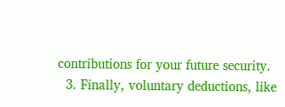contributions for your future security.
  3. Finally, voluntary deductions, like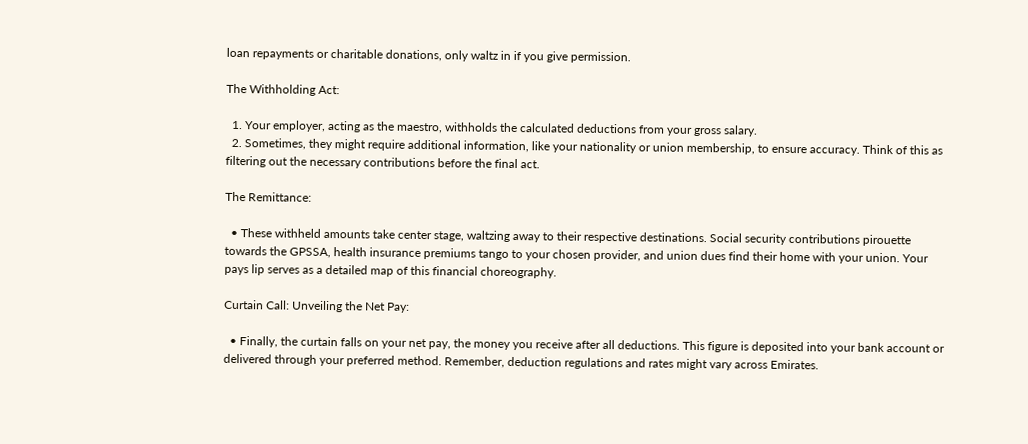loan repayments or charitable donations, only waltz in if you give permission.

The Withholding Act:

  1. Your employer, acting as the maestro, withholds the calculated deductions from your gross salary.
  2. Sometimes, they might require additional information, like your nationality or union membership, to ensure accuracy. Think of this as filtering out the necessary contributions before the final act.

The Remittance:

  • These withheld amounts take center stage, waltzing away to their respective destinations. Social security contributions pirouette towards the GPSSA, health insurance premiums tango to your chosen provider, and union dues find their home with your union. Your pays lip serves as a detailed map of this financial choreography.

Curtain Call: Unveiling the Net Pay:

  • Finally, the curtain falls on your net pay, the money you receive after all deductions. This figure is deposited into your bank account or delivered through your preferred method. Remember, deduction regulations and rates might vary across Emirates.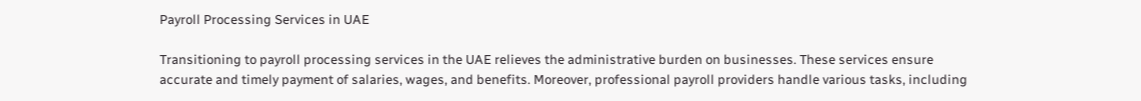Payroll Processing Services in UAE

Transitioning to payroll processing services in the UAE relieves the administrative burden on businesses. These services ensure accurate and timely payment of salaries, wages, and benefits. Moreover, professional payroll providers handle various tasks, including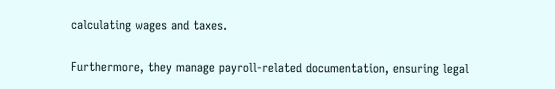calculating wages and taxes.

Furthermore, they manage payroll-related documentation, ensuring legal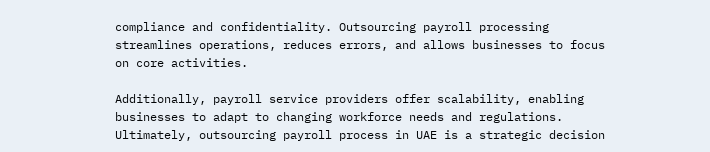compliance and confidentiality. Outsourcing payroll processing streamlines operations, reduces errors, and allows businesses to focus on core activities.

Additionally, payroll service providers offer scalability, enabling businesses to adapt to changing workforce needs and regulations. Ultimately, outsourcing payroll process in UAE is a strategic decision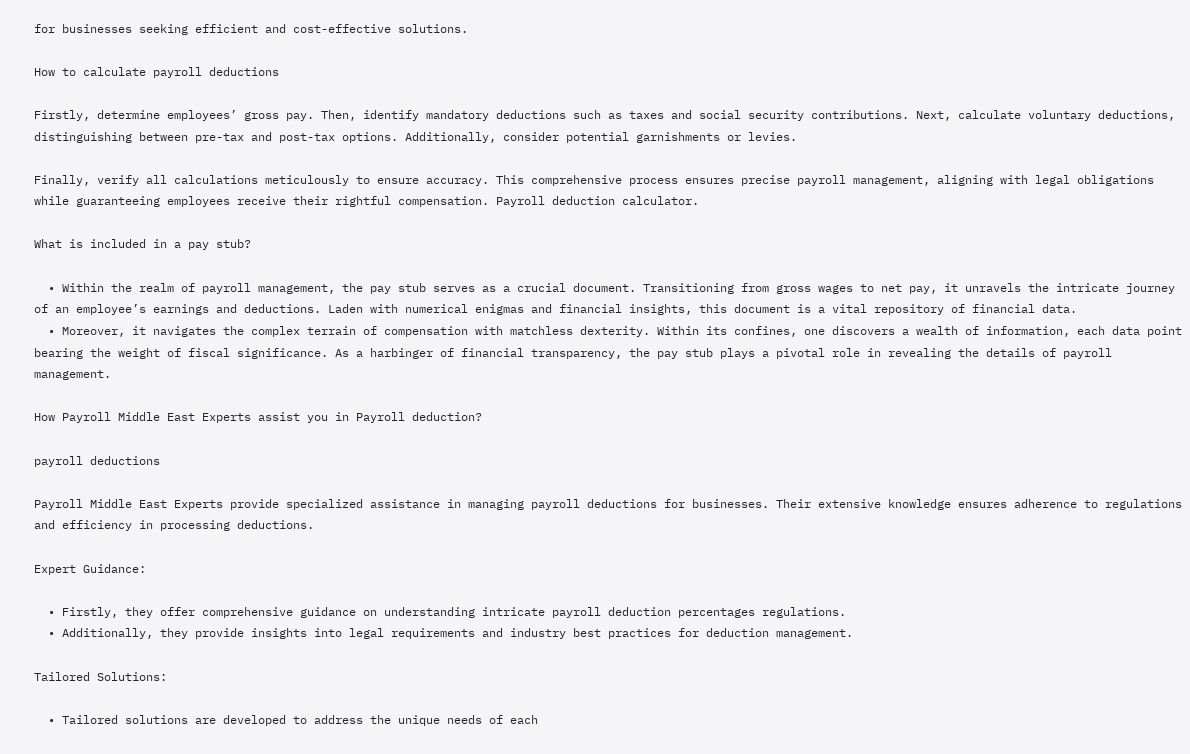for businesses seeking efficient and cost-effective solutions.

How to calculate payroll deductions

Firstly, determine employees’ gross pay. Then, identify mandatory deductions such as taxes and social security contributions. Next, calculate voluntary deductions, distinguishing between pre-tax and post-tax options. Additionally, consider potential garnishments or levies.

Finally, verify all calculations meticulously to ensure accuracy. This comprehensive process ensures precise payroll management, aligning with legal obligations while guaranteeing employees receive their rightful compensation. Payroll deduction calculator.

What is included in a pay stub?

  • Within the realm of payroll management, the pay stub serves as a crucial document. Transitioning from gross wages to net pay, it unravels the intricate journey of an employee’s earnings and deductions. Laden with numerical enigmas and financial insights, this document is a vital repository of financial data.
  • Moreover, it navigates the complex terrain of compensation with matchless dexterity. Within its confines, one discovers a wealth of information, each data point bearing the weight of fiscal significance. As a harbinger of financial transparency, the pay stub plays a pivotal role in revealing the details of payroll management.

How Payroll Middle East Experts assist you in Payroll deduction?

payroll deductions

Payroll Middle East Experts provide specialized assistance in managing payroll deductions for businesses. Their extensive knowledge ensures adherence to regulations and efficiency in processing deductions.

Expert Guidance:

  • Firstly, they offer comprehensive guidance on understanding intricate payroll deduction percentages regulations.
  • Additionally, they provide insights into legal requirements and industry best practices for deduction management.

Tailored Solutions:

  • Tailored solutions are developed to address the unique needs of each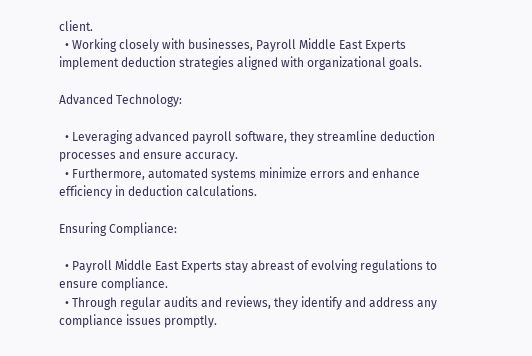client.
  • Working closely with businesses, Payroll Middle East Experts implement deduction strategies aligned with organizational goals.

Advanced Technology:

  • Leveraging advanced payroll software, they streamline deduction processes and ensure accuracy.
  • Furthermore, automated systems minimize errors and enhance efficiency in deduction calculations.

Ensuring Compliance:

  • Payroll Middle East Experts stay abreast of evolving regulations to ensure compliance.
  • Through regular audits and reviews, they identify and address any compliance issues promptly.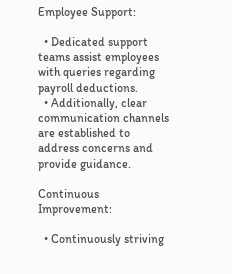Employee Support:

  • Dedicated support teams assist employees with queries regarding payroll deductions.
  • Additionally, clear communication channels are established to address concerns and provide guidance.

Continuous Improvement:

  • Continuously striving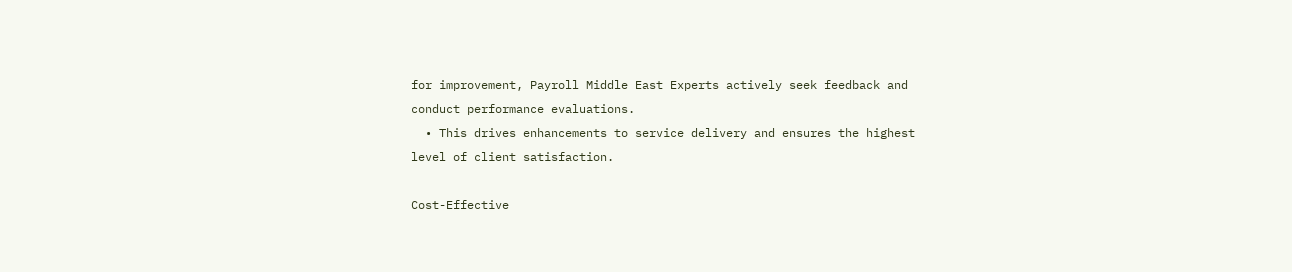for improvement, Payroll Middle East Experts actively seek feedback and conduct performance evaluations.
  • This drives enhancements to service delivery and ensures the highest level of client satisfaction.

Cost-Effective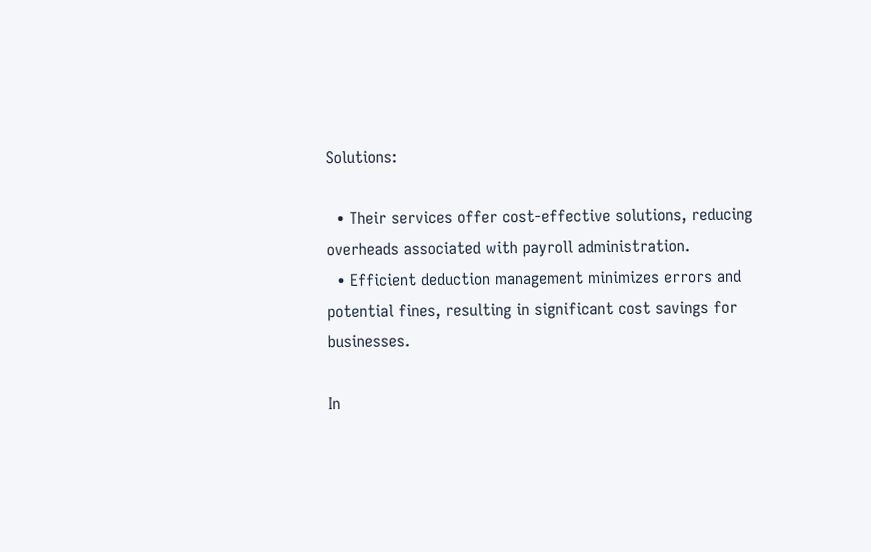Solutions:

  • Their services offer cost-effective solutions, reducing overheads associated with payroll administration.
  • Efficient deduction management minimizes errors and potential fines, resulting in significant cost savings for businesses.

In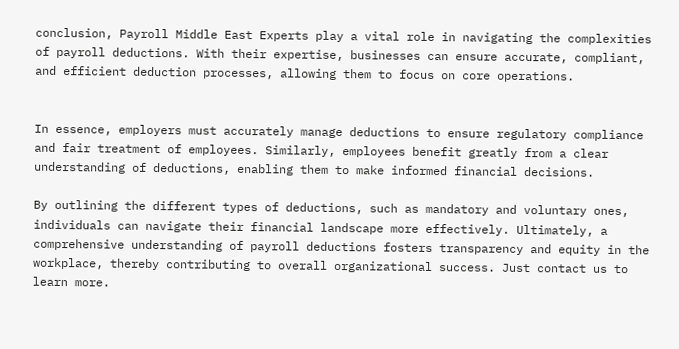conclusion, Payroll Middle East Experts play a vital role in navigating the complexities of payroll deductions. With their expertise, businesses can ensure accurate, compliant, and efficient deduction processes, allowing them to focus on core operations.


In essence, employers must accurately manage deductions to ensure regulatory compliance and fair treatment of employees. Similarly, employees benefit greatly from a clear understanding of deductions, enabling them to make informed financial decisions.

By outlining the different types of deductions, such as mandatory and voluntary ones, individuals can navigate their financial landscape more effectively. Ultimately, a comprehensive understanding of payroll deductions fosters transparency and equity in the workplace, thereby contributing to overall organizational success. Just contact us to learn more.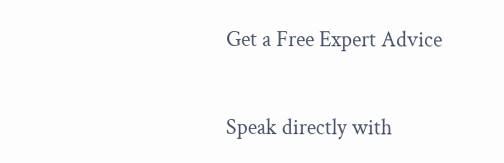Get a Free Expert Advice

Speak directly with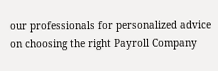our professionals for personalized advice on choosing the right Payroll Company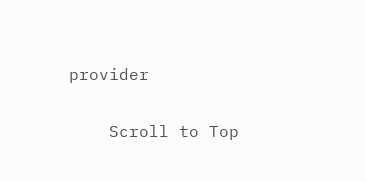provider

    Scroll to Top